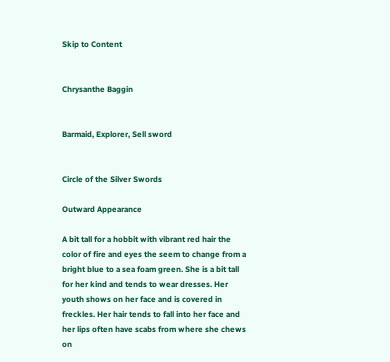Skip to Content


Chrysanthe Baggin


Barmaid, Explorer, Sell sword


Circle of the Silver Swords

Outward Appearance

A bit tall for a hobbit with vibrant red hair the color of fire and eyes the seem to change from a bright blue to a sea foam green. She is a bit tall for her kind and tends to wear dresses. Her youth shows on her face and is covered in freckles. Her hair tends to fall into her face and her lips often have scabs from where she chews on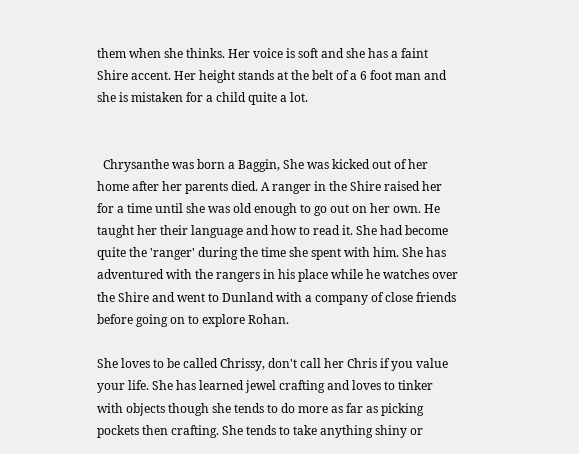them when she thinks. Her voice is soft and she has a faint Shire accent. Her height stands at the belt of a 6 foot man and she is mistaken for a child quite a lot.


  Chrysanthe was born a Baggin, She was kicked out of her home after her parents died. A ranger in the Shire raised her for a time until she was old enough to go out on her own. He taught her their language and how to read it. She had become quite the 'ranger' during the time she spent with him. She has adventured with the rangers in his place while he watches over the Shire and went to Dunland with a company of close friends before going on to explore Rohan.

She loves to be called Chrissy, don't call her Chris if you value your life. She has learned jewel crafting and loves to tinker with objects though she tends to do more as far as picking pockets then crafting. She tends to take anything shiny or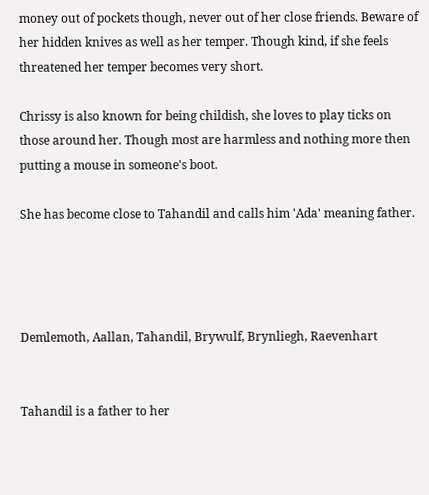money out of pockets though, never out of her close friends. Beware of her hidden knives as well as her temper. Though kind, if she feels threatened her temper becomes very short.

Chrissy is also known for being childish, she loves to play ticks on those around her. Though most are harmless and nothing more then putting a mouse in someone's boot.

She has become close to Tahandil and calls him 'Ada' meaning father.




Demlemoth, Aallan, Tahandil, Brywulf, Brynliegh, Raevenhart


Tahandil is a father to her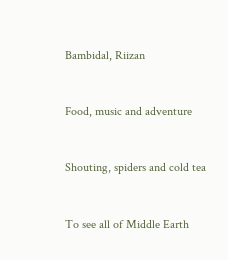Bambidal, Riizan


Food, music and adventure


Shouting, spiders and cold tea


To see all of Middle Earth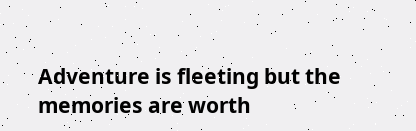Adventure is fleeting but the memories are worth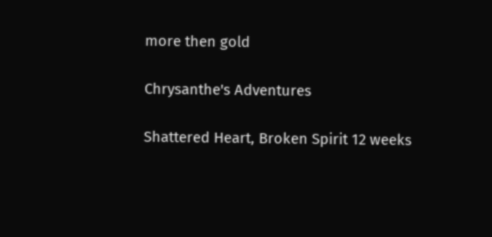more then gold

Chrysanthe's Adventures

Shattered Heart, Broken Spirit 12 weeks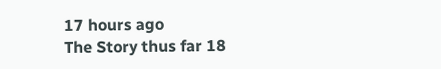17 hours ago
The Story thus far 18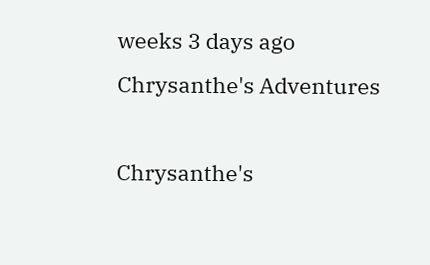weeks 3 days ago
Chrysanthe's Adventures

Chrysanthe's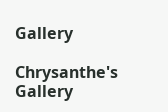Gallery

Chrysanthe's Gallery